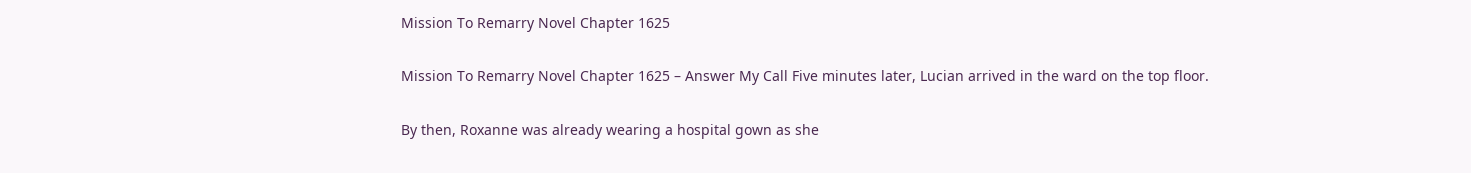Mission To Remarry Novel Chapter 1625

Mission To Remarry Novel Chapter 1625 – Answer My Call Five minutes later, Lucian arrived in the ward on the top floor.

By then, Roxanne was already wearing a hospital gown as she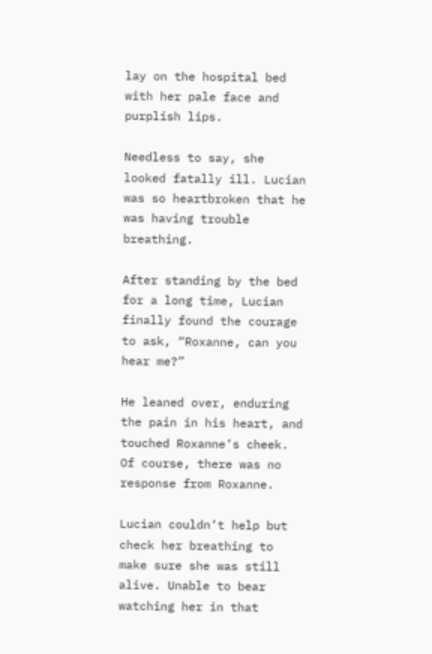lay on the hospital bed with her pale face and purplish lips.

Needless to say, she looked fatally ill. Lucian was so heartbroken that he was having trouble breathing.

After standing by the bed for a long time, Lucian finally found the courage to ask, “Roxanne, can you hear me?”

He leaned over, enduring the pain in his heart, and touched Roxanne’s cheek. Of course, there was no response from Roxanne.

Lucian couldn’t help but check her breathing to make sure she was still alive. Unable to bear watching her in that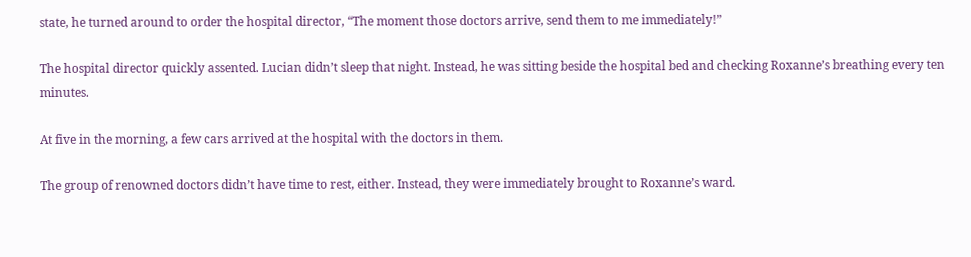state, he turned around to order the hospital director, “The moment those doctors arrive, send them to me immediately!”

The hospital director quickly assented. Lucian didn’t sleep that night. Instead, he was sitting beside the hospital bed and checking Roxanne’s breathing every ten minutes.

At five in the morning, a few cars arrived at the hospital with the doctors in them.

The group of renowned doctors didn’t have time to rest, either. Instead, they were immediately brought to Roxanne’s ward.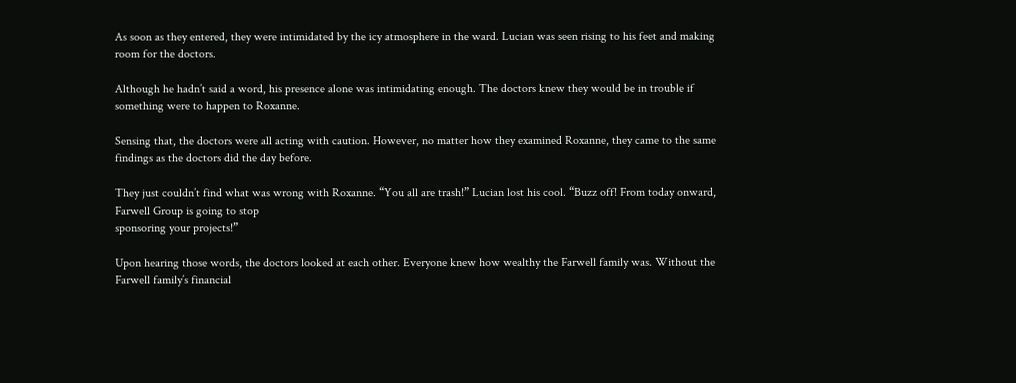As soon as they entered, they were intimidated by the icy atmosphere in the ward. Lucian was seen rising to his feet and making room for the doctors.

Although he hadn’t said a word, his presence alone was intimidating enough. The doctors knew they would be in trouble if something were to happen to Roxanne.

Sensing that, the doctors were all acting with caution. However, no matter how they examined Roxanne, they came to the same findings as the doctors did the day before.

They just couldn’t find what was wrong with Roxanne. “You all are trash!” Lucian lost his cool. “Buzz off! From today onward, Farwell Group is going to stop
sponsoring your projects!”

Upon hearing those words, the doctors looked at each other. Everyone knew how wealthy the Farwell family was. Without the Farwell family’s financial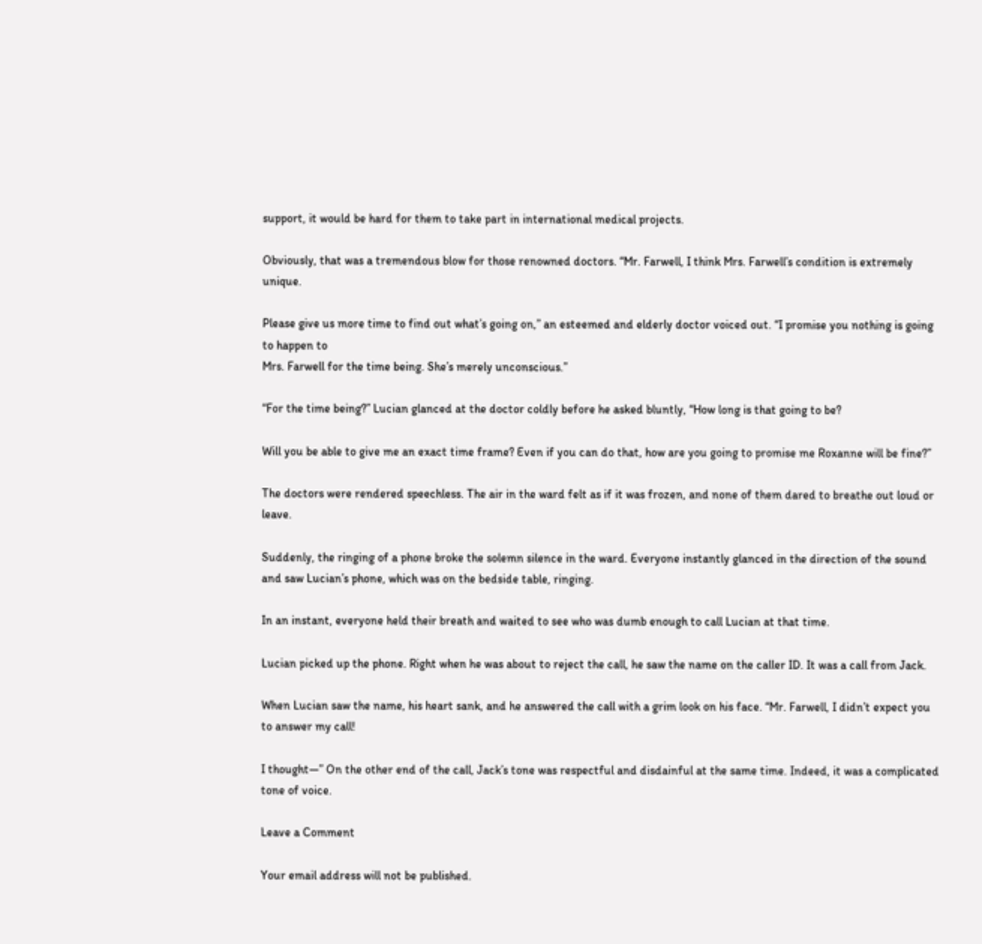support, it would be hard for them to take part in international medical projects.

Obviously, that was a tremendous blow for those renowned doctors. “Mr. Farwell, I think Mrs. Farwell’s condition is extremely unique.

Please give us more time to find out what’s going on,” an esteemed and elderly doctor voiced out. “I promise you nothing is going to happen to
Mrs. Farwell for the time being. She’s merely unconscious.”

“For the time being?” Lucian glanced at the doctor coldly before he asked bluntly, “How long is that going to be?

Will you be able to give me an exact time frame? Even if you can do that, how are you going to promise me Roxanne will be fine?”

The doctors were rendered speechless. The air in the ward felt as if it was frozen, and none of them dared to breathe out loud or leave.

Suddenly, the ringing of a phone broke the solemn silence in the ward. Everyone instantly glanced in the direction of the sound and saw Lucian’s phone, which was on the bedside table, ringing.

In an instant, everyone held their breath and waited to see who was dumb enough to call Lucian at that time.

Lucian picked up the phone. Right when he was about to reject the call, he saw the name on the caller ID. It was a call from Jack.

When Lucian saw the name, his heart sank, and he answered the call with a grim look on his face. “Mr. Farwell, I didn’t expect you to answer my call!

I thought—” On the other end of the call, Jack’s tone was respectful and disdainful at the same time. Indeed, it was a complicated tone of voice.

Leave a Comment

Your email address will not be published.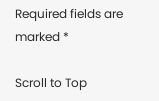Required fields are marked *

Scroll to Top